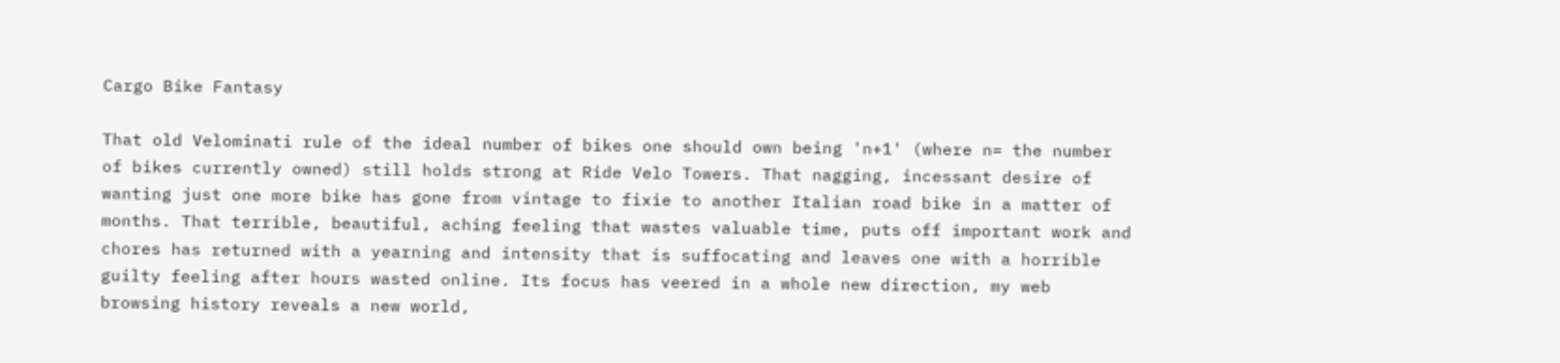Cargo Bike Fantasy

That old Velominati rule of the ideal number of bikes one should own being 'n+1' (where n= the number of bikes currently owned) still holds strong at Ride Velo Towers. That nagging, incessant desire of wanting just one more bike has gone from vintage to fixie to another Italian road bike in a matter of months. That terrible, beautiful, aching feeling that wastes valuable time, puts off important work and chores has returned with a yearning and intensity that is suffocating and leaves one with a horrible guilty feeling after hours wasted online. Its focus has veered in a whole new direction, my web browsing history reveals a new world,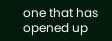one that has opened up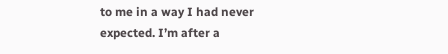to me in a way I had never expected. I’m after a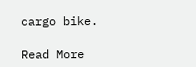cargo bike.

Read More